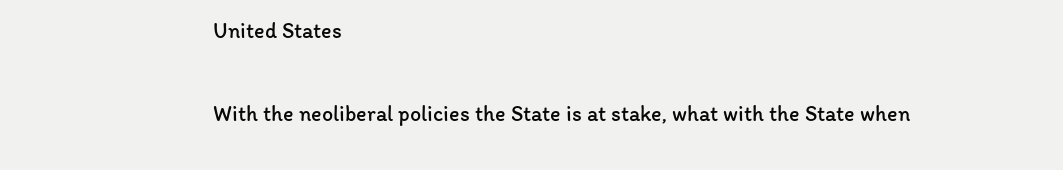United States

With the neoliberal policies the State is at stake, what with the State when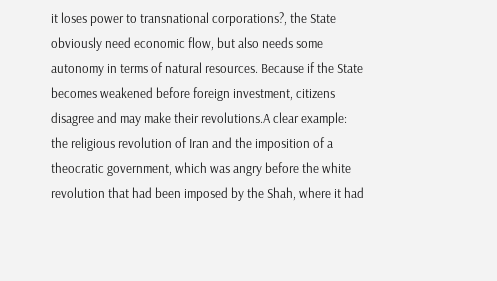it loses power to transnational corporations?, the State obviously need economic flow, but also needs some autonomy in terms of natural resources. Because if the State becomes weakened before foreign investment, citizens disagree and may make their revolutions.A clear example: the religious revolution of Iran and the imposition of a theocratic government, which was angry before the white revolution that had been imposed by the Shah, where it had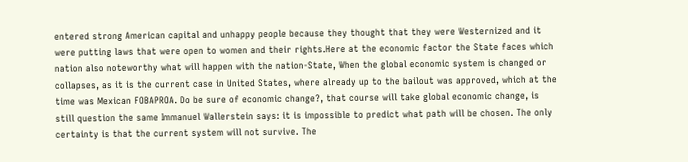entered strong American capital and unhappy people because they thought that they were Westernized and it were putting laws that were open to women and their rights.Here at the economic factor the State faces which nation also noteworthy what will happen with the nation-State, When the global economic system is changed or collapses, as it is the current case in United States, where already up to the bailout was approved, which at the time was Mexican FOBAPROA. Do be sure of economic change?, that course will take global economic change, is still question the same Immanuel Wallerstein says: it is impossible to predict what path will be chosen. The only certainty is that the current system will not survive. The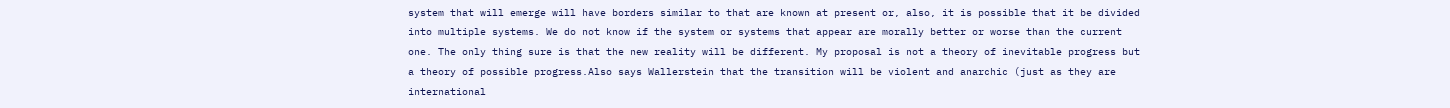system that will emerge will have borders similar to that are known at present or, also, it is possible that it be divided into multiple systems. We do not know if the system or systems that appear are morally better or worse than the current one. The only thing sure is that the new reality will be different. My proposal is not a theory of inevitable progress but a theory of possible progress.Also says Wallerstein that the transition will be violent and anarchic (just as they are international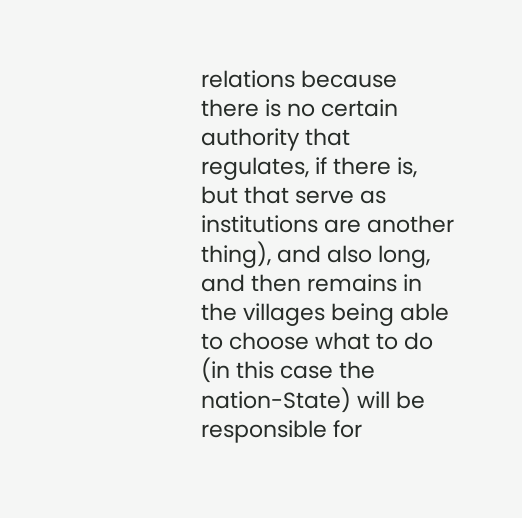relations because there is no certain authority that regulates, if there is, but that serve as institutions are another thing), and also long, and then remains in the villages being able to choose what to do (in this case the nation-State) will be responsible for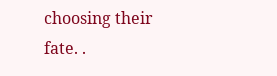choosing their fate. .